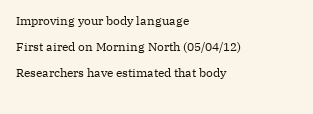Improving your body language

First aired on Morning North (05/04/12)

Researchers have estimated that body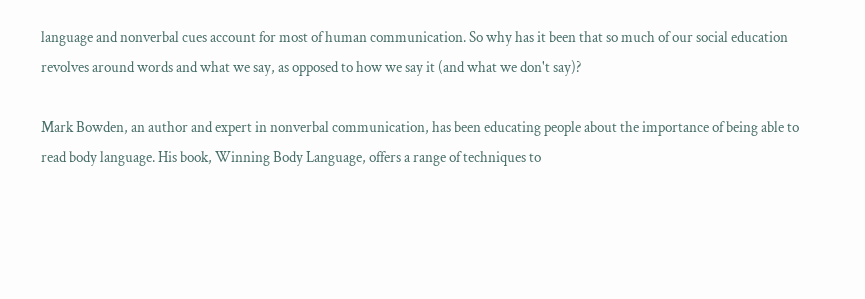language and nonverbal cues account for most of human communication. So why has it been that so much of our social education revolves around words and what we say, as opposed to how we say it (and what we don't say)?

Mark Bowden, an author and expert in nonverbal communication, has been educating people about the importance of being able to read body language. His book, Winning Body Language, offers a range of techniques to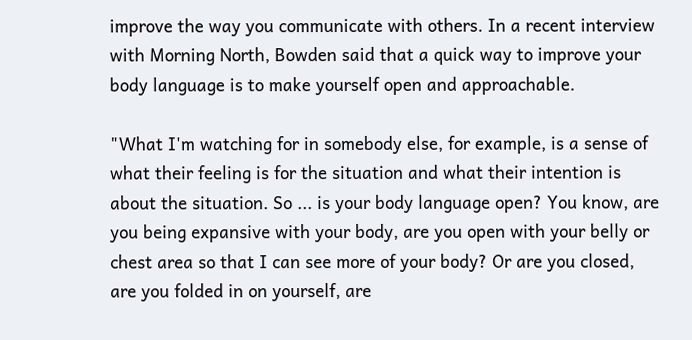improve the way you communicate with others. In a recent interview with Morning North, Bowden said that a quick way to improve your body language is to make yourself open and approachable.

"What I'm watching for in somebody else, for example, is a sense of what their feeling is for the situation and what their intention is about the situation. So ... is your body language open? You know, are you being expansive with your body, are you open with your belly or chest area so that I can see more of your body? Or are you closed, are you folded in on yourself, are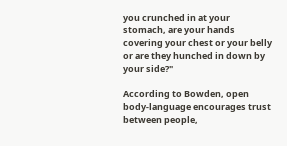you crunched in at your stomach, are your hands covering your chest or your belly or are they hunched in down by your side?"

According to Bowden, open body-language encourages trust between people,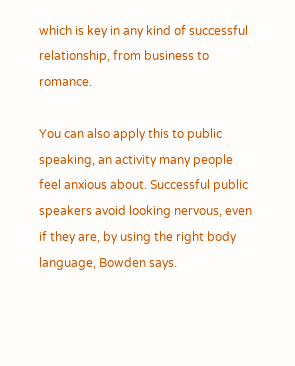which is key in any kind of successful relationship, from business to romance.

You can also apply this to public speaking, an activity many people feel anxious about. Successful public speakers avoid looking nervous, even if they are, by using the right body language, Bowden says.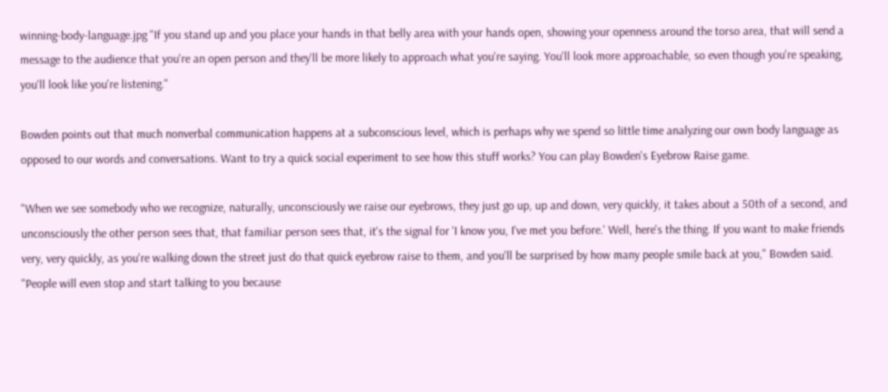winning-body-language.jpg "If you stand up and you place your hands in that belly area with your hands open, showing your openness around the torso area, that will send a message to the audience that you're an open person and they'll be more likely to approach what you're saying. You'll look more approachable, so even though you're speaking, you'll look like you're listening."

Bowden points out that much nonverbal communication happens at a subconscious level, which is perhaps why we spend so little time analyzing our own body language as opposed to our words and conversations. Want to try a quick social experiment to see how this stuff works? You can play Bowden's Eyebrow Raise game.

"When we see somebody who we recognize, naturally, unconsciously we raise our eyebrows, they just go up, up and down, very quickly, it takes about a 50th of a second, and unconsciously the other person sees that, that familiar person sees that, it's the signal for 'I know you, I've met you before.' Well, here's the thing. If you want to make friends very, very quickly, as you're walking down the street just do that quick eyebrow raise to them, and you'll be surprised by how many people smile back at you," Bowden said. "People will even stop and start talking to you because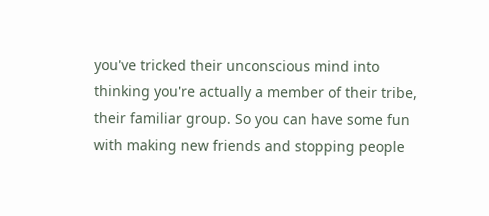you've tricked their unconscious mind into thinking you're actually a member of their tribe, their familiar group. So you can have some fun with making new friends and stopping people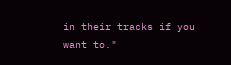in their tracks if you want to."